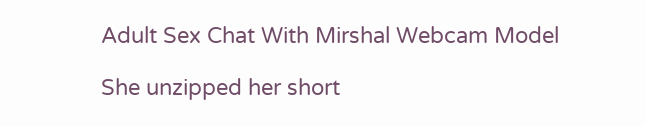Adult Sex Chat With Mirshal Webcam Model

She unzipped her short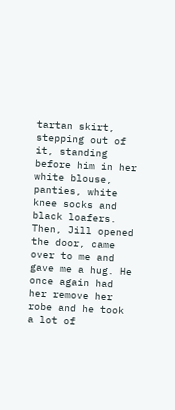tartan skirt, stepping out of it, standing before him in her white blouse, panties, white knee socks and black loafers. Then, Jill opened the door, came over to me and gave me a hug. He once again had her remove her robe and he took a lot of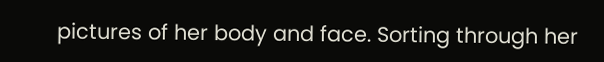pictures of her body and face. Sorting through her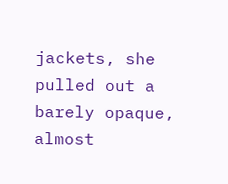jackets, she pulled out a barely opaque, almost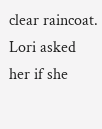clear raincoat. Lori asked her if she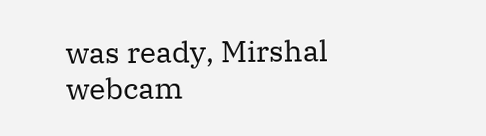was ready, Mirshal webcam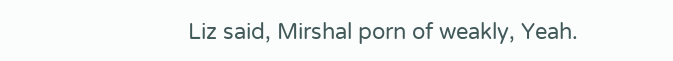Liz said, Mirshal porn of weakly, Yeah.